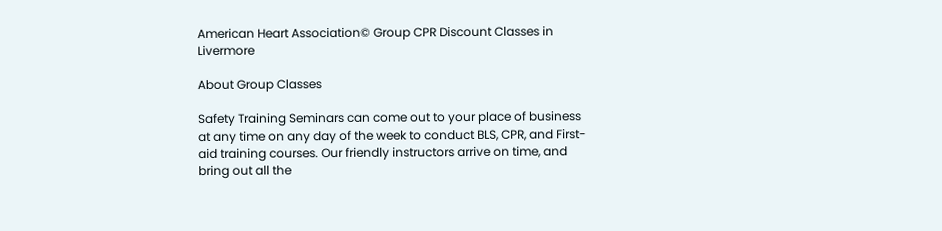American Heart Association© Group CPR Discount Classes in Livermore

About Group Classes

Safety Training Seminars can come out to your place of business at any time on any day of the week to conduct BLS, CPR, and First-aid training courses. Our friendly instructors arrive on time, and bring out all the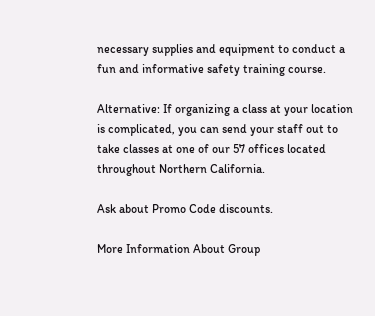necessary supplies and equipment to conduct a fun and informative safety training course.

Alternative: If organizing a class at your location is complicated, you can send your staff out to take classes at one of our 57 offices located throughout Northern California.

Ask about Promo Code discounts.

More Information About Group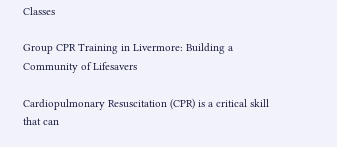Classes

Group CPR Training in Livermore: Building a Community of Lifesavers

Cardiopulmonary Resuscitation (CPR) is a critical skill that can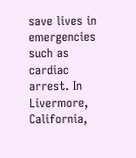save lives in emergencies such as cardiac arrest. In Livermore, California,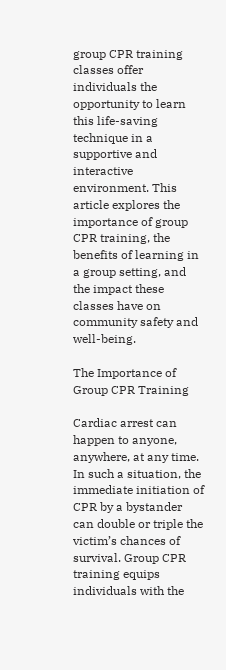group CPR training classes offer individuals the opportunity to learn this life-saving technique in a supportive and interactive environment. This article explores the importance of group CPR training, the benefits of learning in a group setting, and the impact these classes have on community safety and well-being.

The Importance of Group CPR Training

Cardiac arrest can happen to anyone, anywhere, at any time. In such a situation, the immediate initiation of CPR by a bystander can double or triple the victim’s chances of survival. Group CPR training equips individuals with the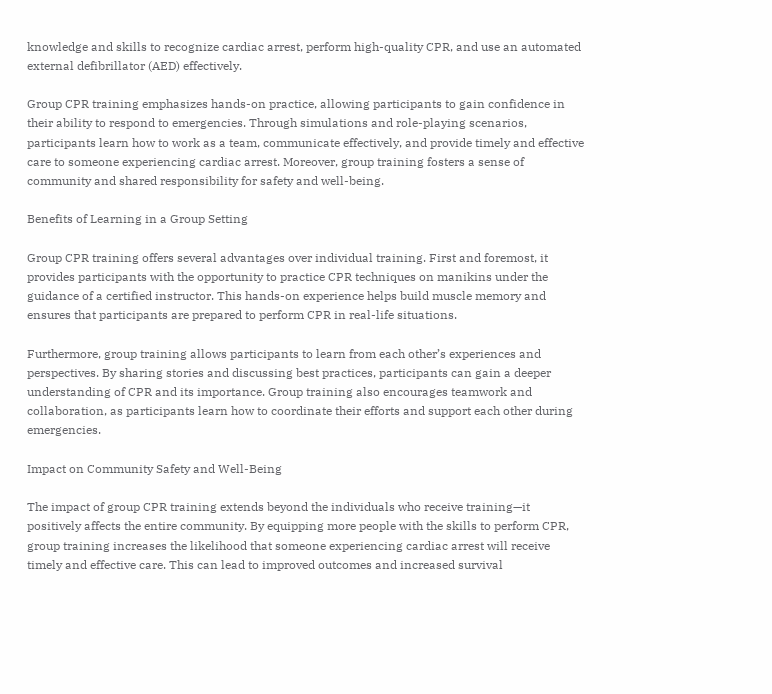knowledge and skills to recognize cardiac arrest, perform high-quality CPR, and use an automated external defibrillator (AED) effectively.

Group CPR training emphasizes hands-on practice, allowing participants to gain confidence in their ability to respond to emergencies. Through simulations and role-playing scenarios, participants learn how to work as a team, communicate effectively, and provide timely and effective care to someone experiencing cardiac arrest. Moreover, group training fosters a sense of community and shared responsibility for safety and well-being.

Benefits of Learning in a Group Setting

Group CPR training offers several advantages over individual training. First and foremost, it provides participants with the opportunity to practice CPR techniques on manikins under the guidance of a certified instructor. This hands-on experience helps build muscle memory and ensures that participants are prepared to perform CPR in real-life situations.

Furthermore, group training allows participants to learn from each other’s experiences and perspectives. By sharing stories and discussing best practices, participants can gain a deeper understanding of CPR and its importance. Group training also encourages teamwork and collaboration, as participants learn how to coordinate their efforts and support each other during emergencies.

Impact on Community Safety and Well-Being

The impact of group CPR training extends beyond the individuals who receive training—it positively affects the entire community. By equipping more people with the skills to perform CPR, group training increases the likelihood that someone experiencing cardiac arrest will receive timely and effective care. This can lead to improved outcomes and increased survival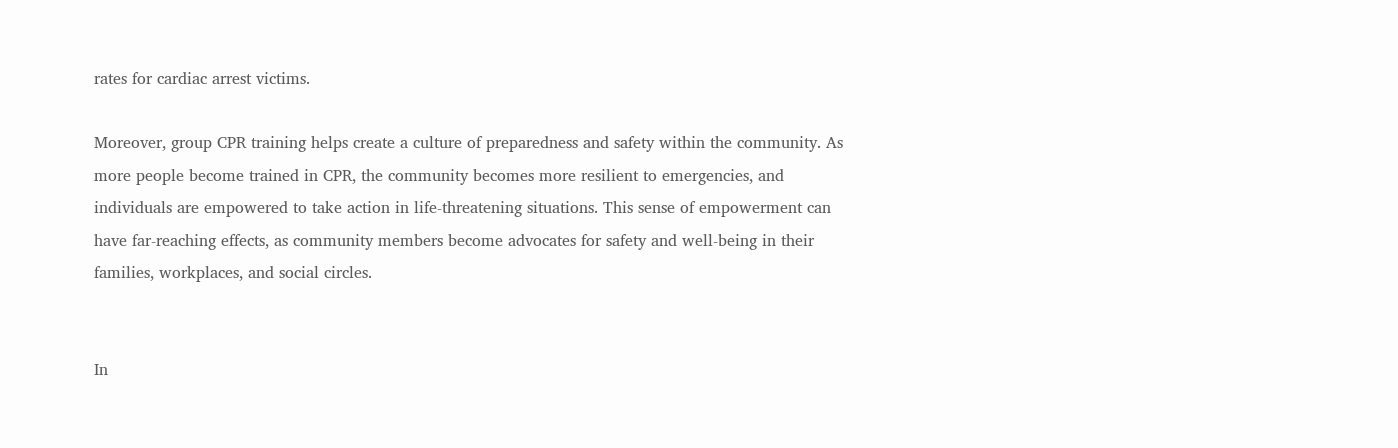rates for cardiac arrest victims.

Moreover, group CPR training helps create a culture of preparedness and safety within the community. As more people become trained in CPR, the community becomes more resilient to emergencies, and individuals are empowered to take action in life-threatening situations. This sense of empowerment can have far-reaching effects, as community members become advocates for safety and well-being in their families, workplaces, and social circles.


In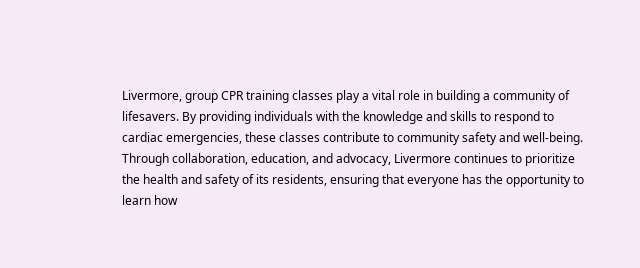Livermore, group CPR training classes play a vital role in building a community of lifesavers. By providing individuals with the knowledge and skills to respond to cardiac emergencies, these classes contribute to community safety and well-being. Through collaboration, education, and advocacy, Livermore continues to prioritize the health and safety of its residents, ensuring that everyone has the opportunity to learn how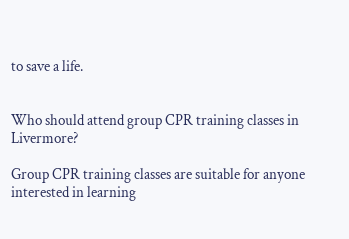to save a life.


Who should attend group CPR training classes in Livermore?

Group CPR training classes are suitable for anyone interested in learning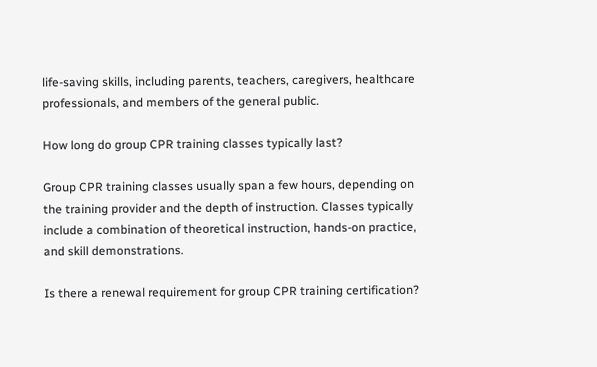life-saving skills, including parents, teachers, caregivers, healthcare professionals, and members of the general public.

How long do group CPR training classes typically last?

Group CPR training classes usually span a few hours, depending on the training provider and the depth of instruction. Classes typically include a combination of theoretical instruction, hands-on practice, and skill demonstrations.

Is there a renewal requirement for group CPR training certification?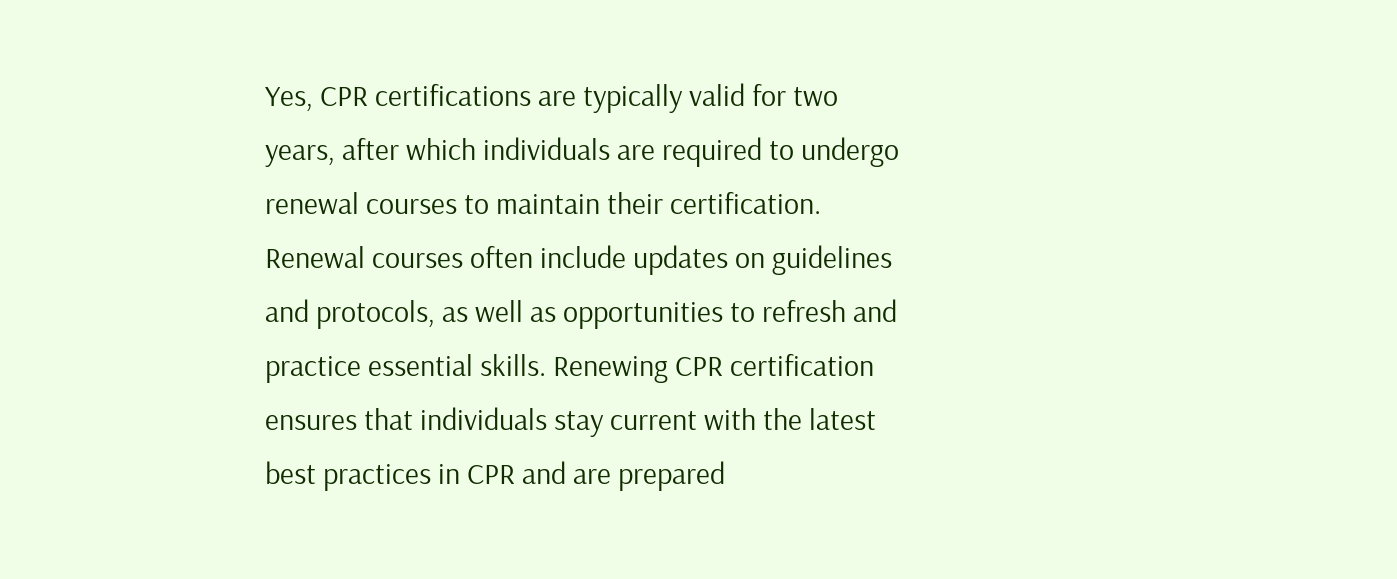Yes, CPR certifications are typically valid for two years, after which individuals are required to undergo renewal courses to maintain their certification. Renewal courses often include updates on guidelines and protocols, as well as opportunities to refresh and practice essential skills. Renewing CPR certification ensures that individuals stay current with the latest best practices in CPR and are prepared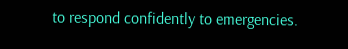to respond confidently to emergencies.